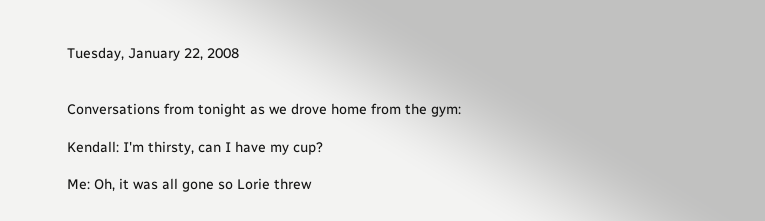Tuesday, January 22, 2008


Conversations from tonight as we drove home from the gym:

Kendall: I'm thirsty, can I have my cup?

Me: Oh, it was all gone so Lorie threw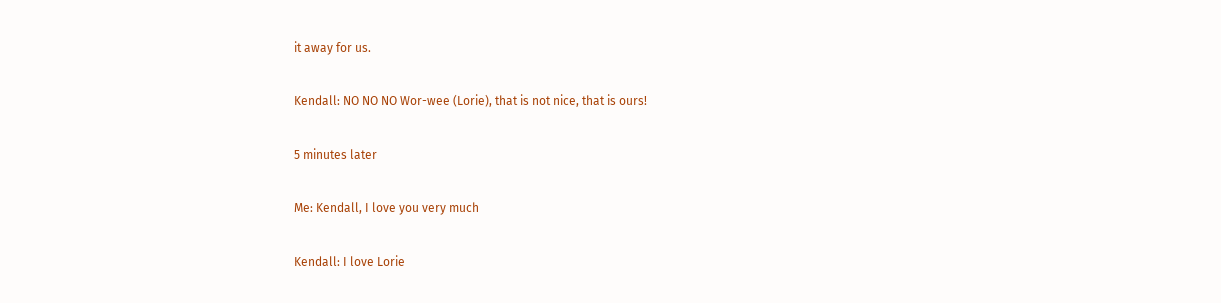it away for us.

Kendall: NO NO NO Wor-wee (Lorie), that is not nice, that is ours!

5 minutes later

Me: Kendall, I love you very much

Kendall: I love Lorie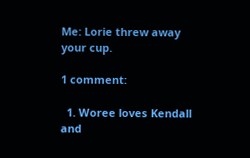Me: Lorie threw away your cup.

1 comment:

  1. Woree loves Kendall and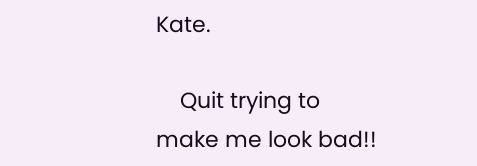Kate.

    Quit trying to make me look bad!!